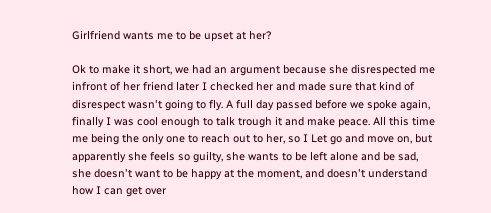Girlfriend wants me to be upset at her?

Ok to make it short, we had an argument because she disrespected me infront of her friend later I checked her and made sure that kind of disrespect wasn't going to fly. A full day passed before we spoke again, finally I was cool enough to talk trough it and make peace. All this time me being the only one to reach out to her, so I Let go and move on, but apparently she feels so guilty, she wants to be left alone and be sad, she doesn't want to be happy at the moment, and doesn't understand how I can get over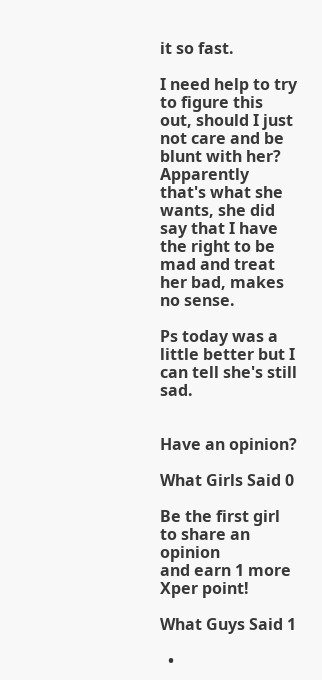it so fast.

I need help to try to figure this out, should I just not care and be blunt with her? Apparently that's what she wants, she did say that I have the right to be mad and treat her bad, makes no sense.

Ps today was a little better but I can tell she's still sad.


Have an opinion?

What Girls Said 0

Be the first girl to share an opinion
and earn 1 more Xper point!

What Guys Said 1

  •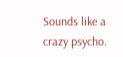Sounds like a crazy psycho.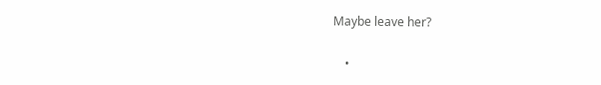Maybe leave her?

    •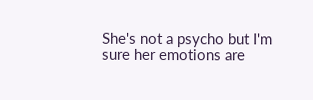She's not a psycho but I'm sure her emotions are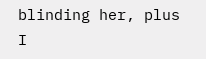blinding her, plus I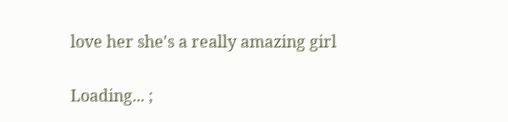love her she's a really amazing girl

Loading... ;